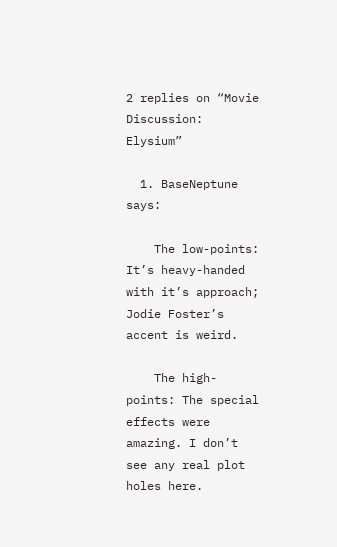2 replies on “Movie Discussion: Elysium”

  1. BaseNeptune says:

    The low-points: It’s heavy-handed with it’s approach; Jodie Foster’s accent is weird.

    The high-points: The special effects were amazing. I don’t see any real plot holes here.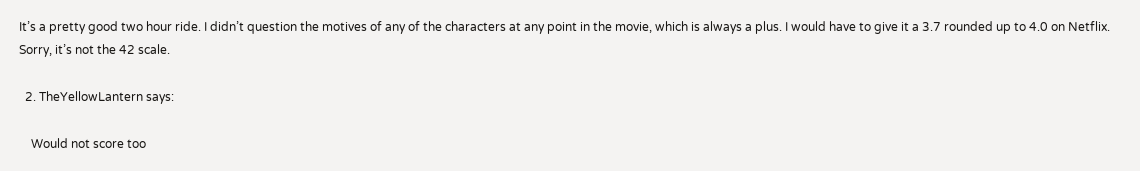It’s a pretty good two hour ride. I didn’t question the motives of any of the characters at any point in the movie, which is always a plus. I would have to give it a 3.7 rounded up to 4.0 on Netflix. Sorry, it’s not the 42 scale.

  2. TheYellowLantern says:

    Would not score too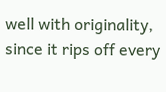well with originality, since it rips off every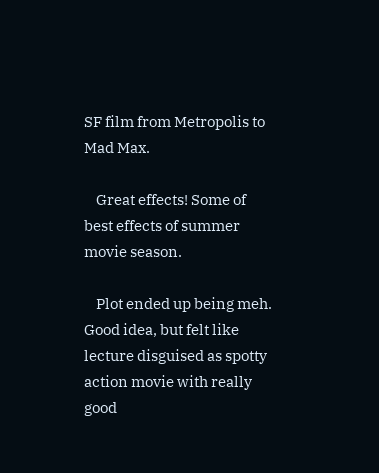SF film from Metropolis to Mad Max.

    Great effects! Some of best effects of summer movie season.

    Plot ended up being meh. Good idea, but felt like lecture disguised as spotty action movie with really good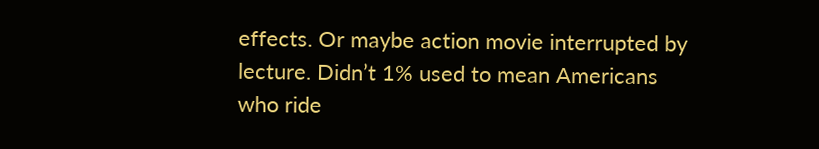effects. Or maybe action movie interrupted by lecture. Didn’t 1% used to mean Americans who ride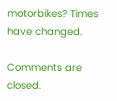motorbikes? Times have changed.

Comments are closed.